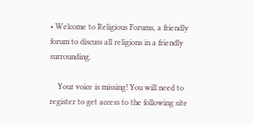• Welcome to Religious Forums, a friendly forum to discuss all religions in a friendly surrounding.

    Your voice is missing! You will need to register to get access to the following site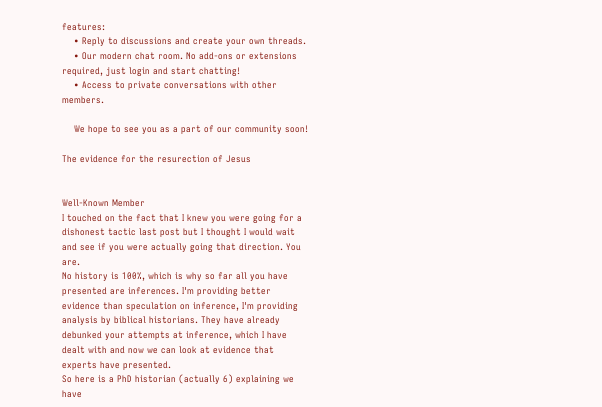features:
    • Reply to discussions and create your own threads.
    • Our modern chat room. No add-ons or extensions required, just login and start chatting!
    • Access to private conversations with other members.

    We hope to see you as a part of our community soon!

The evidence for the resurection of Jesus


Well-Known Member
I touched on the fact that I knew you were going for a dishonest tactic last post but I thought I would wait and see if you were actually going that direction. You are.
No history is 100%, which is why so far all you have presented are inferences. I'm providing better evidence than speculation on inference, I'm providing analysis by biblical historians. They have already debunked your attempts at inference, which I have dealt with and now we can look at evidence that experts have presented.
So here is a PhD historian (actually 6) explaining we have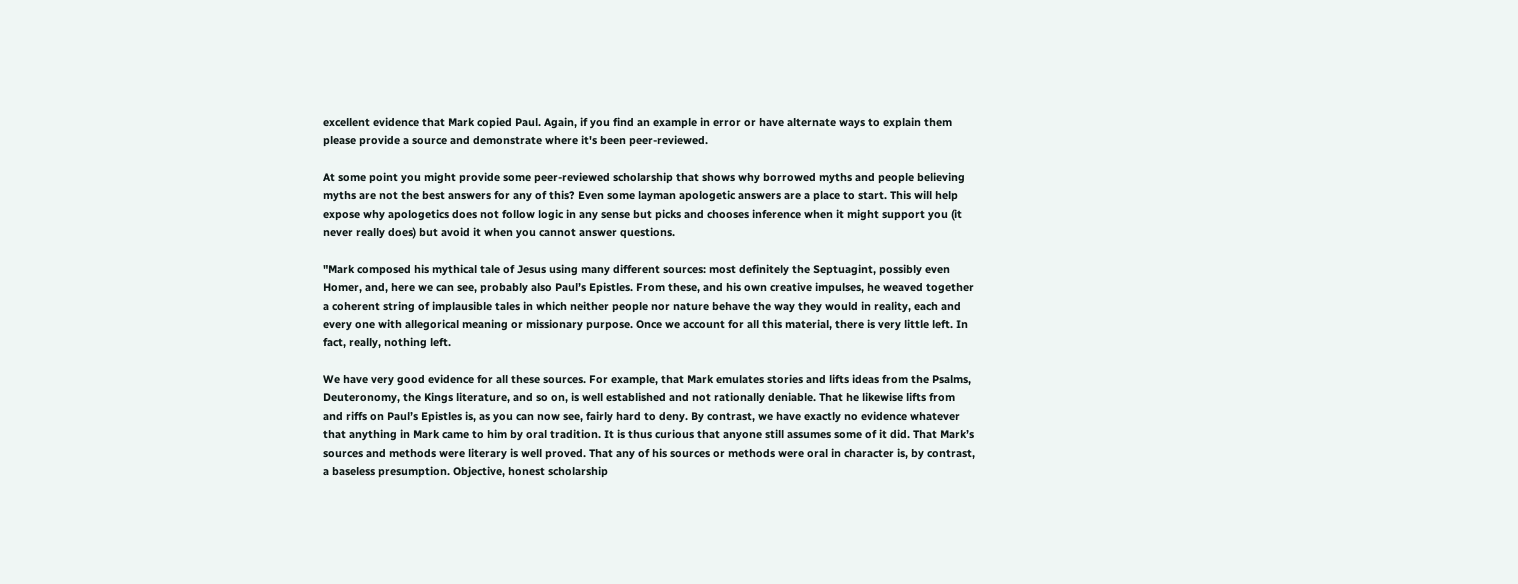excellent evidence that Mark copied Paul. Again, if you find an example in error or have alternate ways to explain them please provide a source and demonstrate where it's been peer-reviewed.

At some point you might provide some peer-reviewed scholarship that shows why borrowed myths and people believing myths are not the best answers for any of this? Even some layman apologetic answers are a place to start. This will help expose why apologetics does not follow logic in any sense but picks and chooses inference when it might support you (it never really does) but avoid it when you cannot answer questions.

"Mark composed his mythical tale of Jesus using many different sources: most definitely the Septuagint, possibly even Homer, and, here we can see, probably also Paul’s Epistles. From these, and his own creative impulses, he weaved together a coherent string of implausible tales in which neither people nor nature behave the way they would in reality, each and every one with allegorical meaning or missionary purpose. Once we account for all this material, there is very little left. In fact, really, nothing left.

We have very good evidence for all these sources. For example, that Mark emulates stories and lifts ideas from the Psalms, Deuteronomy, the Kings literature, and so on, is well established and not rationally deniable. That he likewise lifts from and riffs on Paul’s Epistles is, as you can now see, fairly hard to deny. By contrast, we have exactly no evidence whatever that anything in Mark came to him by oral tradition. It is thus curious that anyone still assumes some of it did. That Mark’s sources and methods were literary is well proved. That any of his sources or methods were oral in character is, by contrast, a baseless presumption. Objective, honest scholarship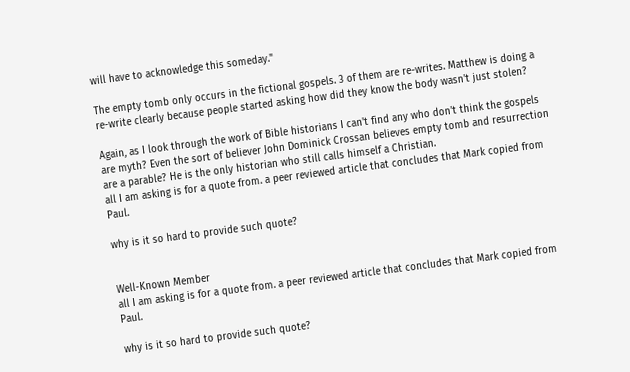will have to acknowledge this someday."

The empty tomb only occurs in the fictional gospels. 3 of them are re-writes. Matthew is doing a re-write clearly because people started asking how did they know the body wasn't just stolen?

Again, as I look through the work of Bible historians I can't find any who don't think the gospels are myth? Even the sort of believer John Dominick Crossan believes empty tomb and resurrection are a parable? He is the only historian who still calls himself a Christian.
all I am asking is for a quote from. a peer reviewed article that concludes that Mark copied from Paul.

why is it so hard to provide such quote?


Well-Known Member
all I am asking is for a quote from. a peer reviewed article that concludes that Mark copied from Paul.

why is it so hard to provide such quote?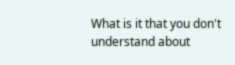What is it that you don't understand about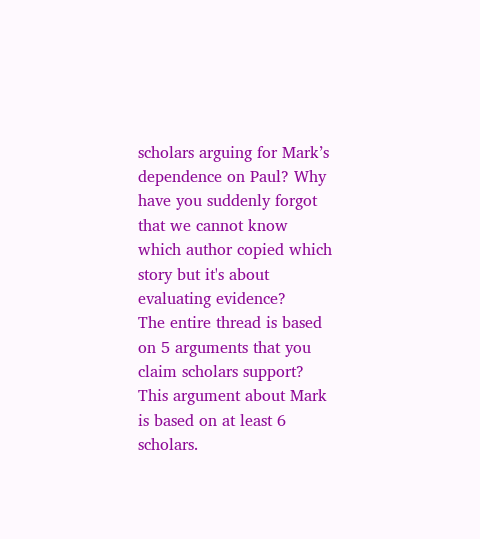scholars arguing for Mark’s dependence on Paul? Why have you suddenly forgot that we cannot know which author copied which story but it's about evaluating evidence?
The entire thread is based on 5 arguments that you claim scholars support?
This argument about Mark is based on at least 6 scholars.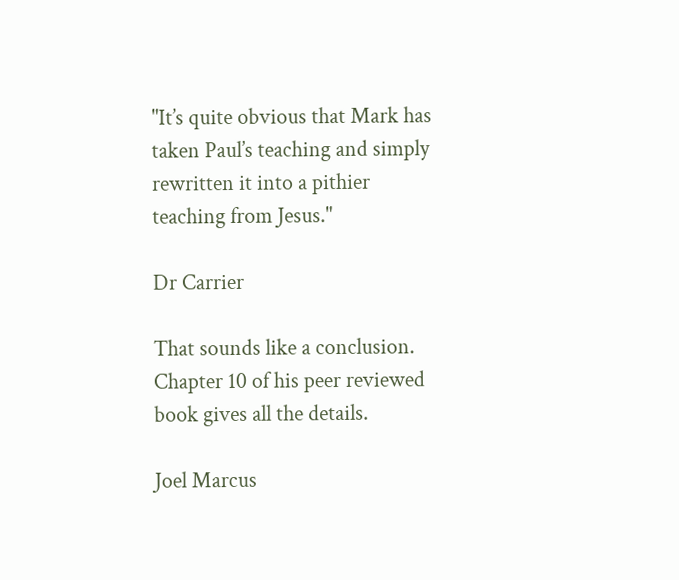"It’s quite obvious that Mark has taken Paul’s teaching and simply rewritten it into a pithier teaching from Jesus."

Dr Carrier

That sounds like a conclusion. Chapter 10 of his peer reviewed book gives all the details.

Joel Marcus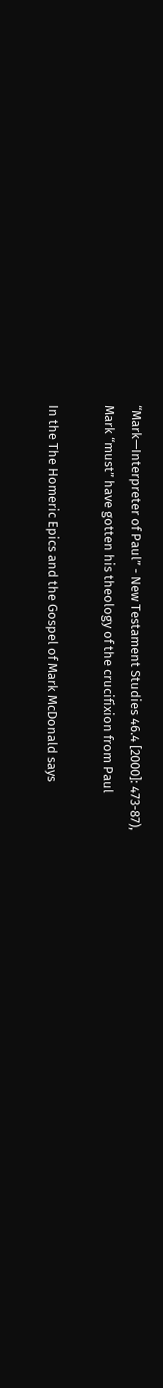“Mark—Interpreter of Paul” - New Testament Studies 46.4 [2000]: 473-87),
Mark “must” have gotten his theology of the crucifixion from Paul

In the The Homeric Epics and the Gospel of Mark McDonald says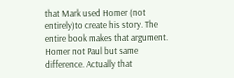that Mark used Homer (not entirely)to create his story. The entire book makes that argument. Homer not Paul but same difference. Actually that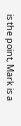is the point, Mark is a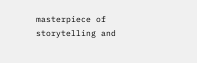masterpiece of storytelling and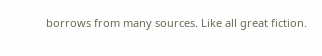borrows from many sources. Like all great fiction.